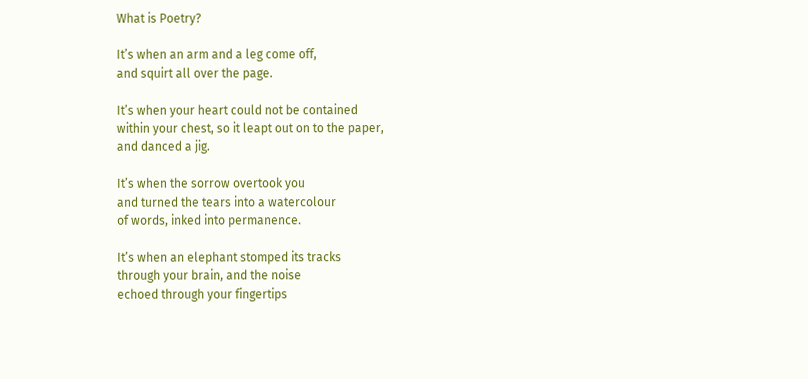What is Poetry?

It’s when an arm and a leg come off,
and squirt all over the page.

It’s when your heart could not be contained
within your chest, so it leapt out on to the paper,
and danced a jig.

It’s when the sorrow overtook you
and turned the tears into a watercolour
of words, inked into permanence.

It’s when an elephant stomped its tracks
through your brain, and the noise
echoed through your fingertips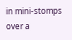in mini-stomps over a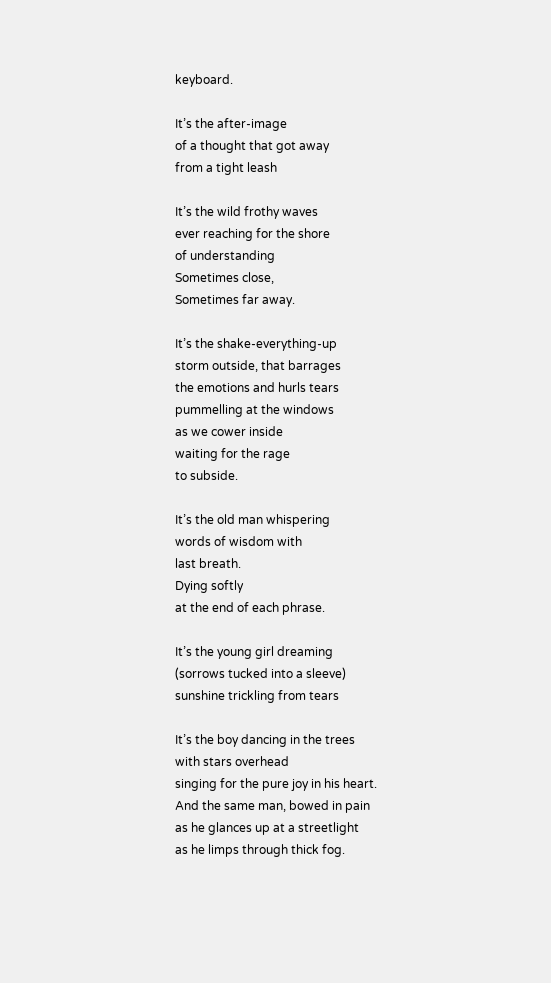keyboard.

It’s the after-image
of a thought that got away
from a tight leash

It’s the wild frothy waves
ever reaching for the shore
of understanding
Sometimes close,
Sometimes far away.

It’s the shake-everything-up
storm outside, that barrages
the emotions and hurls tears
pummelling at the windows
as we cower inside
waiting for the rage
to subside.

It’s the old man whispering
words of wisdom with
last breath.
Dying softly
at the end of each phrase.

It’s the young girl dreaming
(sorrows tucked into a sleeve)
sunshine trickling from tears

It’s the boy dancing in the trees
with stars overhead
singing for the pure joy in his heart.
And the same man, bowed in pain
as he glances up at a streetlight
as he limps through thick fog.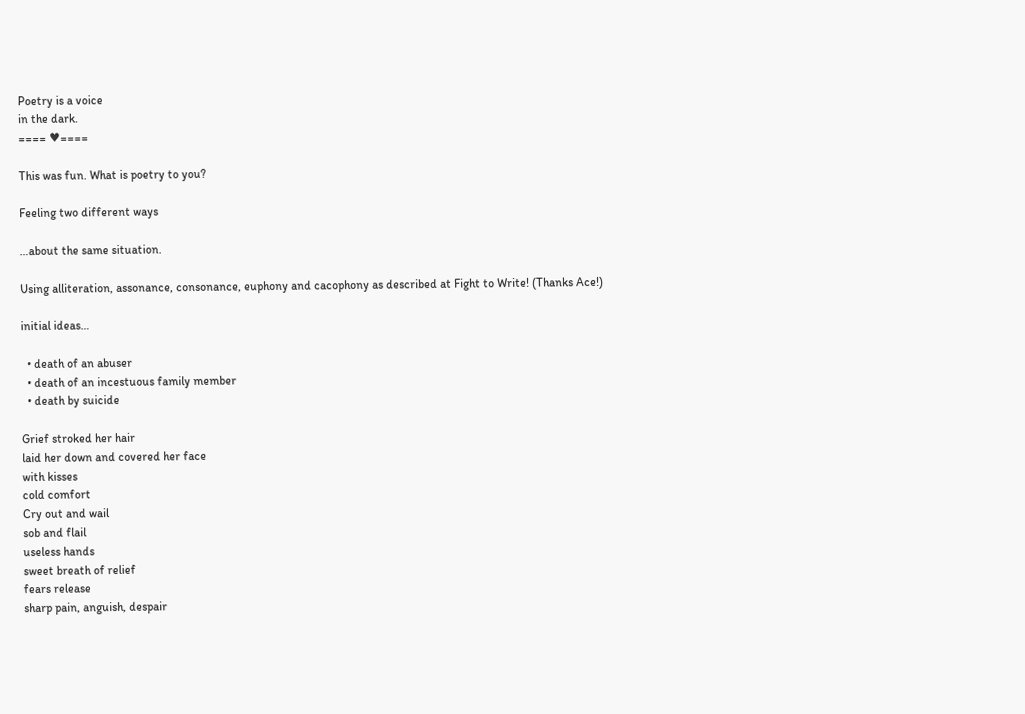Poetry is a voice
in the dark.
==== ♥====

This was fun. What is poetry to you?

Feeling two different ways

…about the same situation.

Using alliteration, assonance, consonance, euphony and cacophony as described at Fight to Write! (Thanks Ace!)

initial ideas…

  • death of an abuser
  • death of an incestuous family member
  • death by suicide

Grief stroked her hair
laid her down and covered her face
with kisses
cold comfort
Cry out and wail
sob and flail
useless hands
sweet breath of relief
fears release
sharp pain, anguish, despair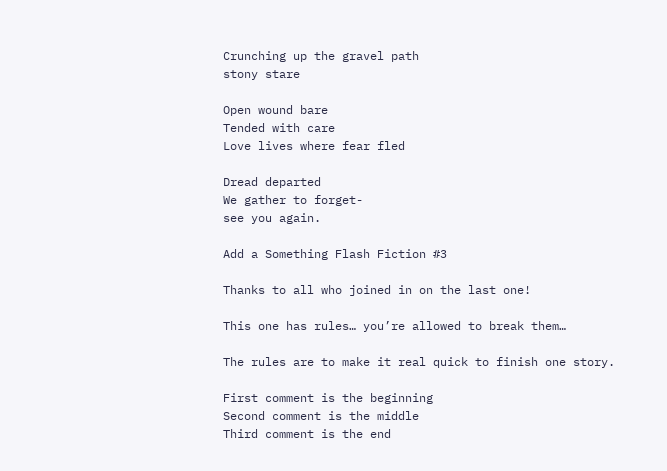Crunching up the gravel path
stony stare

Open wound bare
Tended with care
Love lives where fear fled

Dread departed
We gather to forget-
see you again.

Add a Something Flash Fiction #3

Thanks to all who joined in on the last one!

This one has rules… you’re allowed to break them…

The rules are to make it real quick to finish one story.

First comment is the beginning
Second comment is the middle
Third comment is the end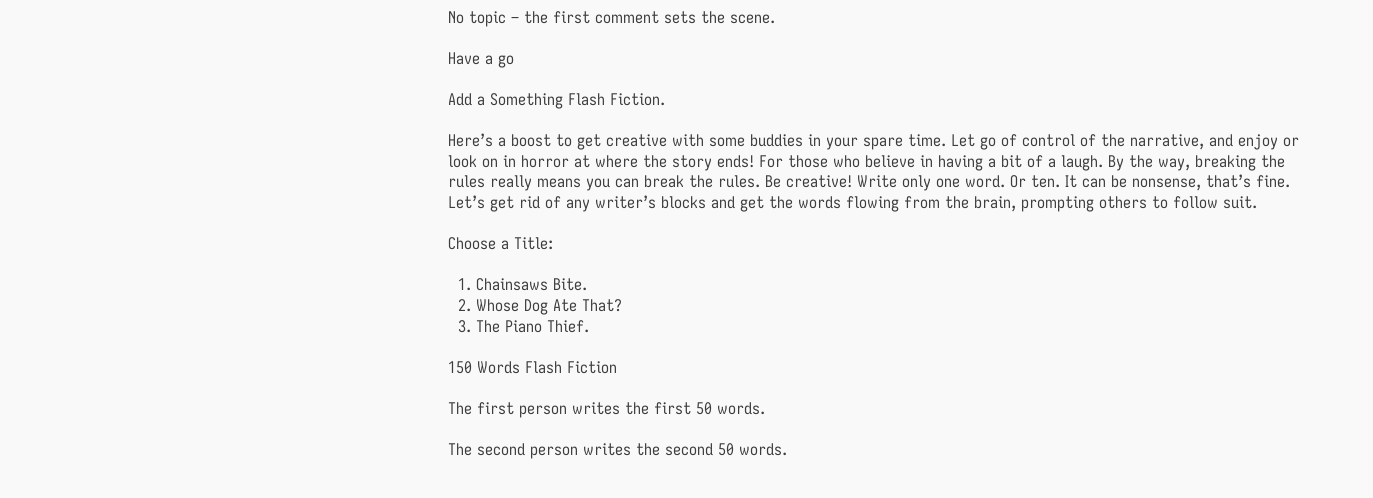No topic – the first comment sets the scene.

Have a go

Add a Something Flash Fiction.

Here’s a boost to get creative with some buddies in your spare time. Let go of control of the narrative, and enjoy or look on in horror at where the story ends! For those who believe in having a bit of a laugh. By the way, breaking the rules really means you can break the rules. Be creative! Write only one word. Or ten. It can be nonsense, that’s fine. Let’s get rid of any writer’s blocks and get the words flowing from the brain, prompting others to follow suit.

Choose a Title:

  1. Chainsaws Bite.
  2. Whose Dog Ate That?
  3. The Piano Thief.

150 Words Flash Fiction

The first person writes the first 50 words.

The second person writes the second 50 words.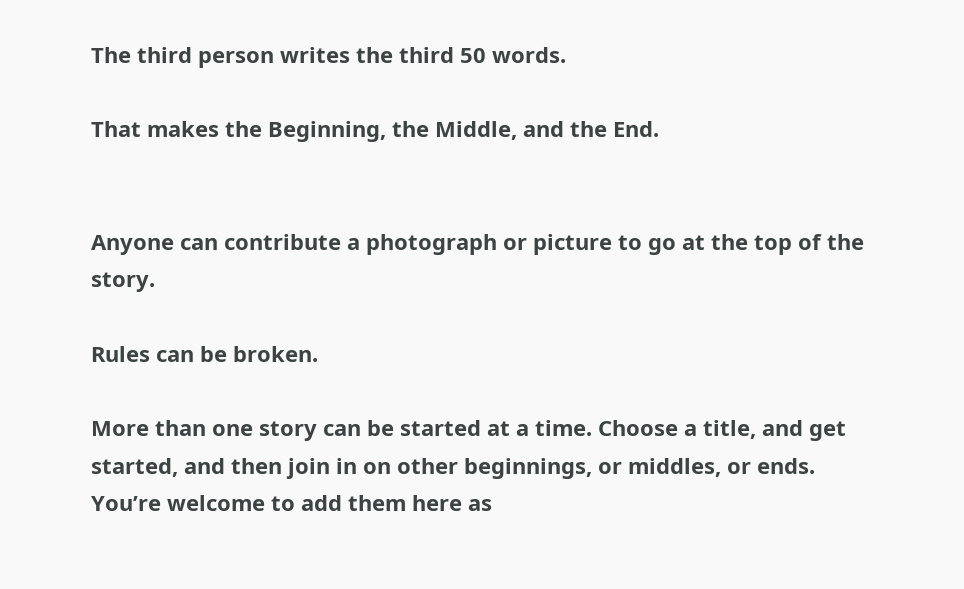The third person writes the third 50 words.

That makes the Beginning, the Middle, and the End.


Anyone can contribute a photograph or picture to go at the top of the story.

Rules can be broken.

More than one story can be started at a time. Choose a title, and get started, and then join in on other beginnings, or middles, or ends. You’re welcome to add them here as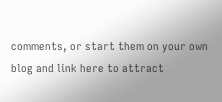comments, or start them on your own blog and link here to attract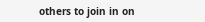others to join in on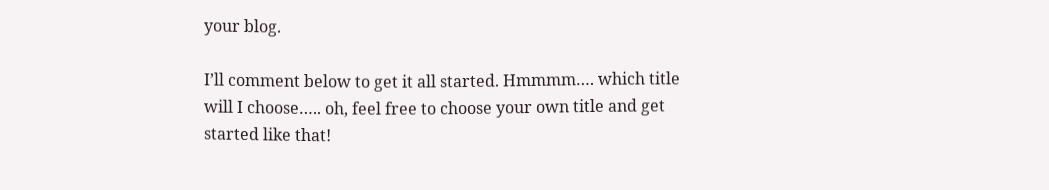your blog.

I’ll comment below to get it all started. Hmmmm…. which title will I choose….. oh, feel free to choose your own title and get started like that!